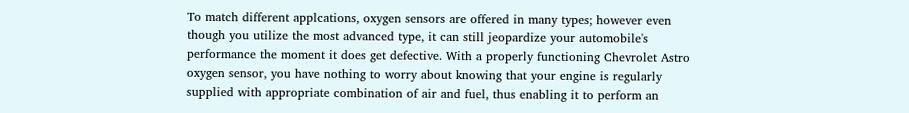To match different applcations, oxygen sensors are offered in many types; however even though you utilize the most advanced type, it can still jeopardize your automobile's performance the moment it does get defective. With a properly functioning Chevrolet Astro oxygen sensor, you have nothing to worry about knowing that your engine is regularly supplied with appropriate combination of air and fuel, thus enabling it to perform an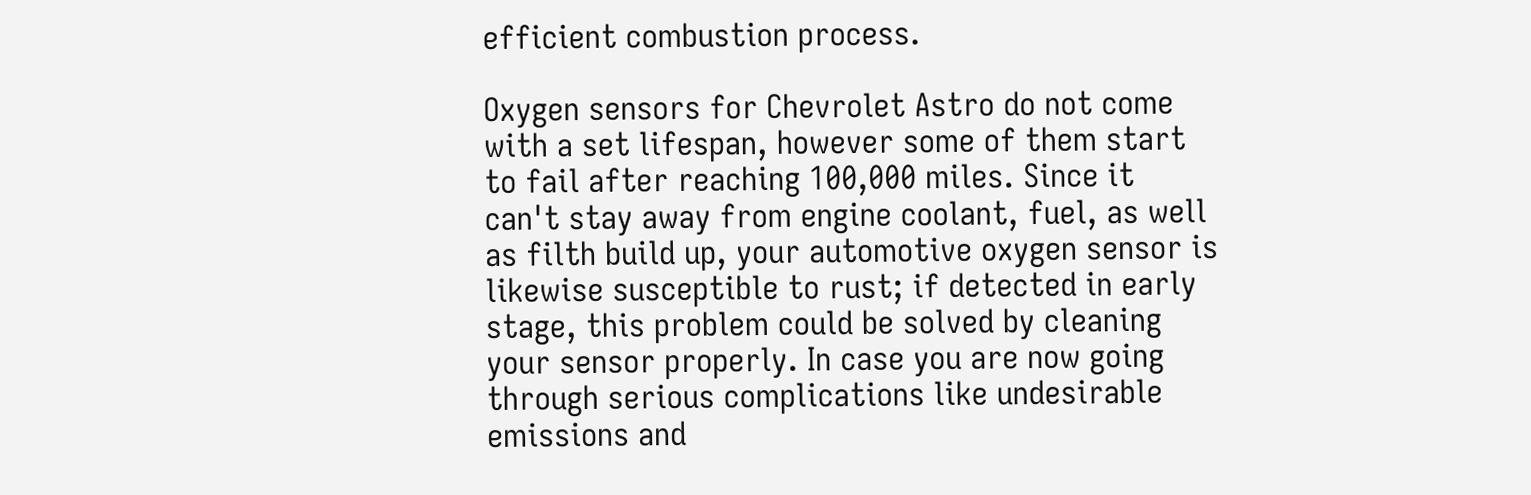efficient combustion process.

Oxygen sensors for Chevrolet Astro do not come with a set lifespan, however some of them start to fail after reaching 100,000 miles. Since it can't stay away from engine coolant, fuel, as well as filth build up, your automotive oxygen sensor is likewise susceptible to rust; if detected in early stage, this problem could be solved by cleaning your sensor properly. In case you are now going through serious complications like undesirable emissions and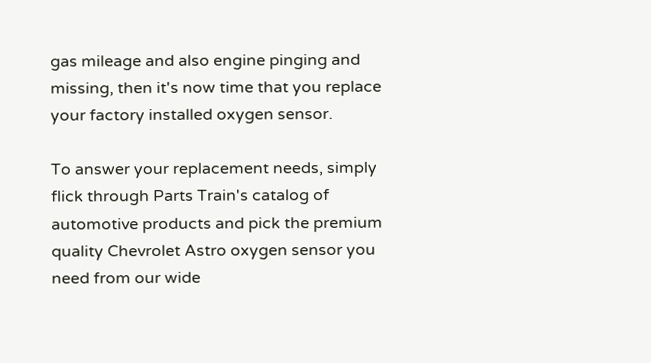gas mileage and also engine pinging and missing, then it's now time that you replace your factory installed oxygen sensor.

To answer your replacement needs, simply flick through Parts Train's catalog of automotive products and pick the premium quality Chevrolet Astro oxygen sensor you need from our wide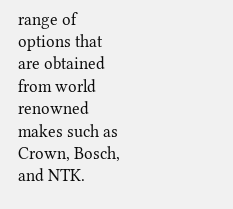range of options that are obtained from world renowned makes such as Crown, Bosch, and NTK.